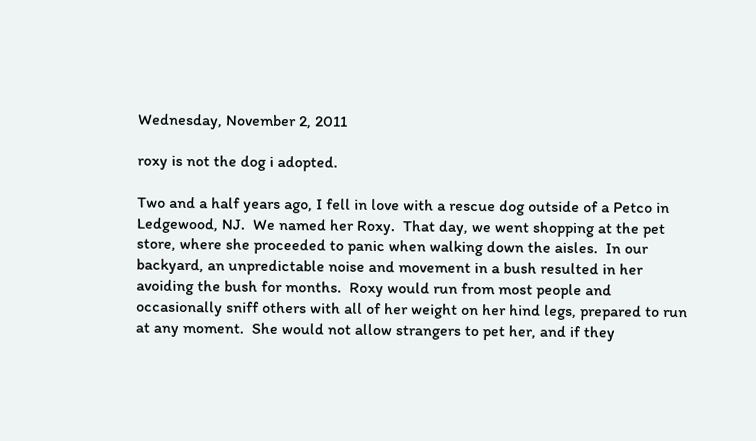Wednesday, November 2, 2011

roxy is not the dog i adopted.

Two and a half years ago, I fell in love with a rescue dog outside of a Petco in Ledgewood, NJ.  We named her Roxy.  That day, we went shopping at the pet store, where she proceeded to panic when walking down the aisles.  In our backyard, an unpredictable noise and movement in a bush resulted in her avoiding the bush for months.  Roxy would run from most people and occasionally sniff others with all of her weight on her hind legs, prepared to run at any moment.  She would not allow strangers to pet her, and if they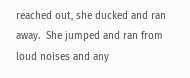reached out, she ducked and ran away.  She jumped and ran from loud noises and any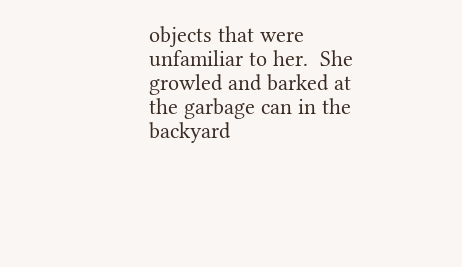objects that were unfamiliar to her.  She growled and barked at the garbage can in the backyard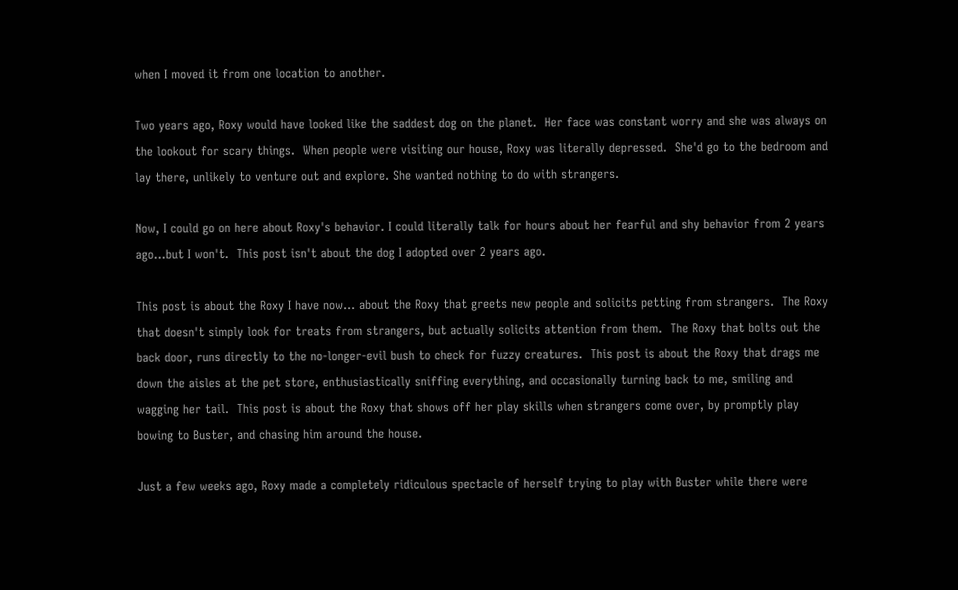when I moved it from one location to another.

Two years ago, Roxy would have looked like the saddest dog on the planet.  Her face was constant worry and she was always on the lookout for scary things.  When people were visiting our house, Roxy was literally depressed.  She'd go to the bedroom and lay there, unlikely to venture out and explore. She wanted nothing to do with strangers.

Now, I could go on here about Roxy's behavior. I could literally talk for hours about her fearful and shy behavior from 2 years ago...but I won't.  This post isn't about the dog I adopted over 2 years ago.

This post is about the Roxy I have now... about the Roxy that greets new people and solicits petting from strangers.  The Roxy that doesn't simply look for treats from strangers, but actually solicits attention from them.  The Roxy that bolts out the back door, runs directly to the no-longer-evil bush to check for fuzzy creatures.  This post is about the Roxy that drags me down the aisles at the pet store, enthusiastically sniffing everything, and occasionally turning back to me, smiling and wagging her tail.  This post is about the Roxy that shows off her play skills when strangers come over, by promptly play bowing to Buster, and chasing him around the house.

Just a few weeks ago, Roxy made a completely ridiculous spectacle of herself trying to play with Buster while there were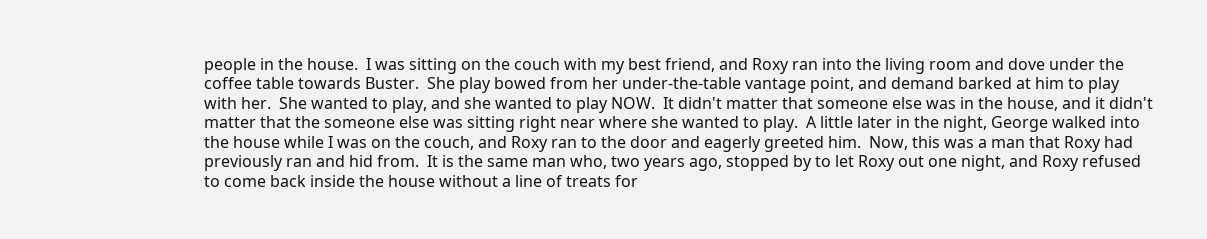people in the house.  I was sitting on the couch with my best friend, and Roxy ran into the living room and dove under the coffee table towards Buster.  She play bowed from her under-the-table vantage point, and demand barked at him to play with her.  She wanted to play, and she wanted to play NOW.  It didn't matter that someone else was in the house, and it didn't matter that the someone else was sitting right near where she wanted to play.  A little later in the night, George walked into the house while I was on the couch, and Roxy ran to the door and eagerly greeted him.  Now, this was a man that Roxy had previously ran and hid from.  It is the same man who, two years ago, stopped by to let Roxy out one night, and Roxy refused to come back inside the house without a line of treats for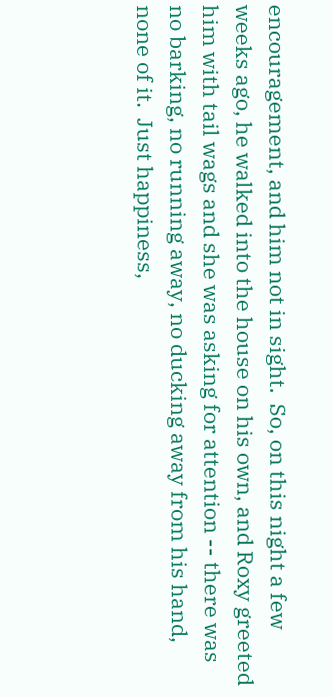encouragement, and him not in sight.  So, on this night a few weeks ago, he walked into the house on his own, and Roxy greeted him with tail wags and she was asking for attention -- there was no barking, no running away, no ducking away from his hand, none of it.  Just happiness,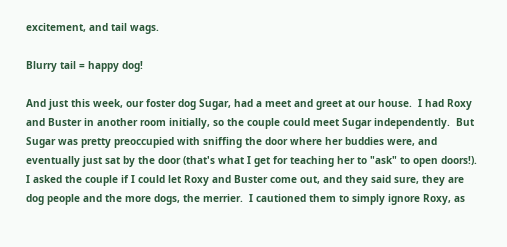excitement, and tail wags.

Blurry tail = happy dog!

And just this week, our foster dog Sugar, had a meet and greet at our house.  I had Roxy and Buster in another room initially, so the couple could meet Sugar independently.  But Sugar was pretty preoccupied with sniffing the door where her buddies were, and eventually just sat by the door (that's what I get for teaching her to "ask" to open doors!).  I asked the couple if I could let Roxy and Buster come out, and they said sure, they are dog people and the more dogs, the merrier.  I cautioned them to simply ignore Roxy, as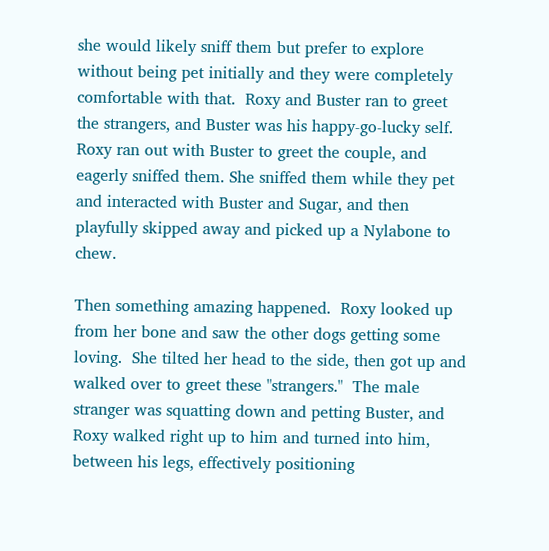she would likely sniff them but prefer to explore without being pet initially and they were completely comfortable with that.  Roxy and Buster ran to greet the strangers, and Buster was his happy-go-lucky self.  Roxy ran out with Buster to greet the couple, and eagerly sniffed them. She sniffed them while they pet and interacted with Buster and Sugar, and then playfully skipped away and picked up a Nylabone to chew.

Then something amazing happened.  Roxy looked up from her bone and saw the other dogs getting some loving.  She tilted her head to the side, then got up and walked over to greet these "strangers."  The male stranger was squatting down and petting Buster, and Roxy walked right up to him and turned into him, between his legs, effectively positioning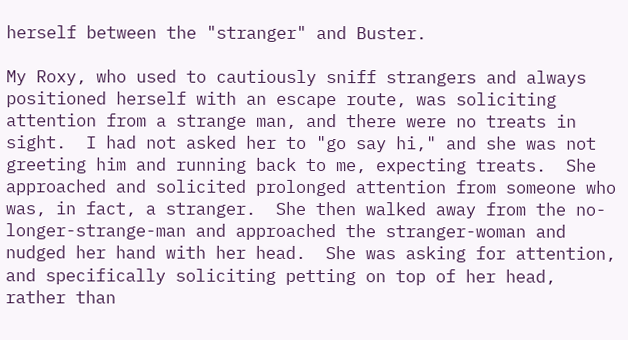herself between the "stranger" and Buster.

My Roxy, who used to cautiously sniff strangers and always positioned herself with an escape route, was soliciting attention from a strange man, and there were no treats in sight.  I had not asked her to "go say hi," and she was not greeting him and running back to me, expecting treats.  She approached and solicited prolonged attention from someone who was, in fact, a stranger.  She then walked away from the no-longer-strange-man and approached the stranger-woman and nudged her hand with her head.  She was asking for attention, and specifically soliciting petting on top of her head, rather than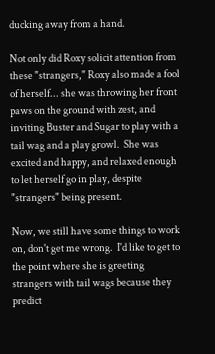ducking away from a hand.

Not only did Roxy solicit attention from these "strangers," Roxy also made a fool of herself... she was throwing her front paws on the ground with zest, and inviting Buster and Sugar to play with a tail wag and a play growl.  She was excited and happy, and relaxed enough to let herself go in play, despite "strangers" being present.

Now, we still have some things to work on, don't get me wrong.  I'd like to get to the point where she is greeting strangers with tail wags because they predict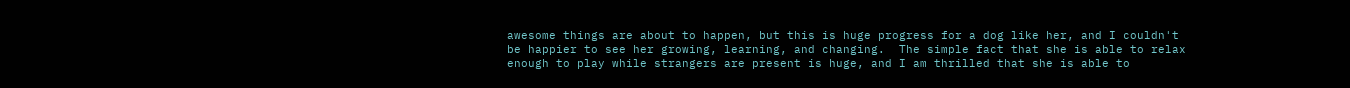awesome things are about to happen, but this is huge progress for a dog like her, and I couldn't be happier to see her growing, learning, and changing.  The simple fact that she is able to relax enough to play while strangers are present is huge, and I am thrilled that she is able to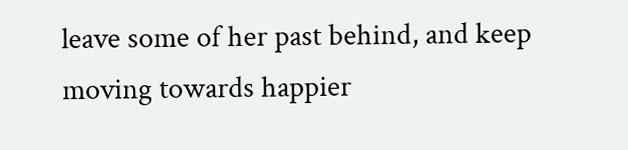leave some of her past behind, and keep moving towards happier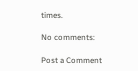times.

No comments:

Post a Comment